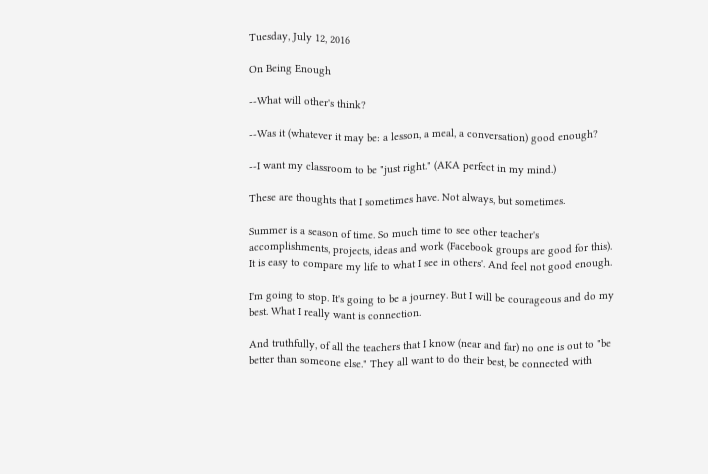Tuesday, July 12, 2016

On Being Enough

--What will other's think?

--Was it (whatever it may be: a lesson, a meal, a conversation) good enough?

--I want my classroom to be "just right." (AKA perfect in my mind.)

These are thoughts that I sometimes have. Not always, but sometimes.

Summer is a season of time. So much time to see other teacher's accomplishments, projects, ideas and work (Facebook groups are good for this). It is easy to compare my life to what I see in others'. And feel not good enough.

I'm going to stop. It's going to be a journey. But I will be courageous and do my best. What I really want is connection.

And truthfully, of all the teachers that I know (near and far) no one is out to "be better than someone else." They all want to do their best, be connected with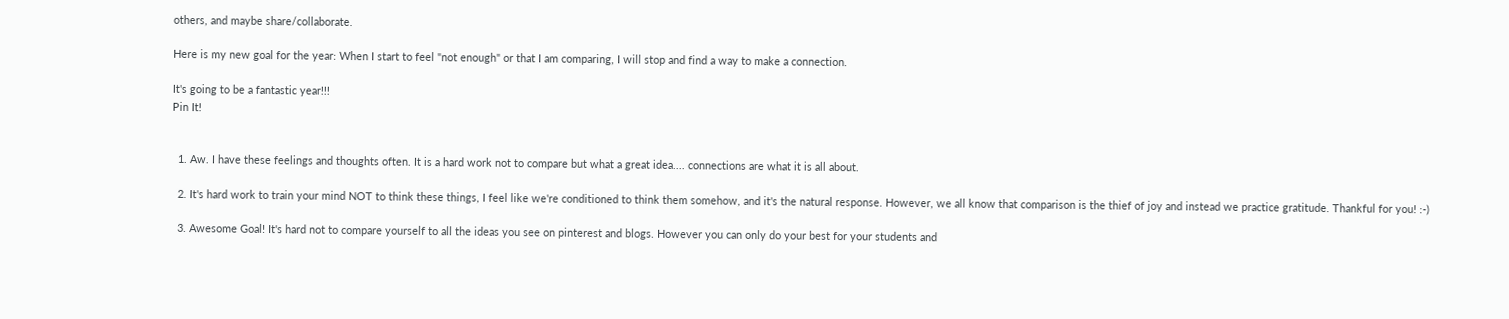others, and maybe share/collaborate.

Here is my new goal for the year: When I start to feel "not enough" or that I am comparing, I will stop and find a way to make a connection.

It's going to be a fantastic year!!!
Pin It!


  1. Aw. I have these feelings and thoughts often. It is a hard work not to compare but what a great idea.... connections are what it is all about.

  2. It's hard work to train your mind NOT to think these things, I feel like we're conditioned to think them somehow, and it's the natural response. However, we all know that comparison is the thief of joy and instead we practice gratitude. Thankful for you! :-)

  3. Awesome Goal! It's hard not to compare yourself to all the ideas you see on pinterest and blogs. However you can only do your best for your students and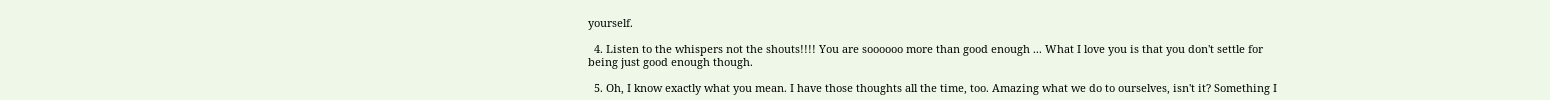yourself.

  4. Listen to the whispers not the shouts!!!! You are soooooo more than good enough ... What I love you is that you don't settle for being just good enough though.

  5. Oh, I know exactly what you mean. I have those thoughts all the time, too. Amazing what we do to ourselves, isn't it? Something I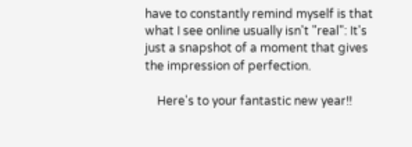have to constantly remind myself is that what I see online usually isn't "real": It's just a snapshot of a moment that gives the impression of perfection.

    Here's to your fantastic new year!!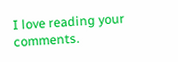I love reading your comments.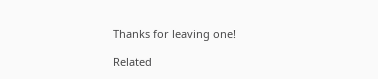Thanks for leaving one!

Related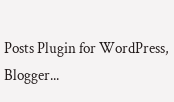Posts Plugin for WordPress, Blogger...